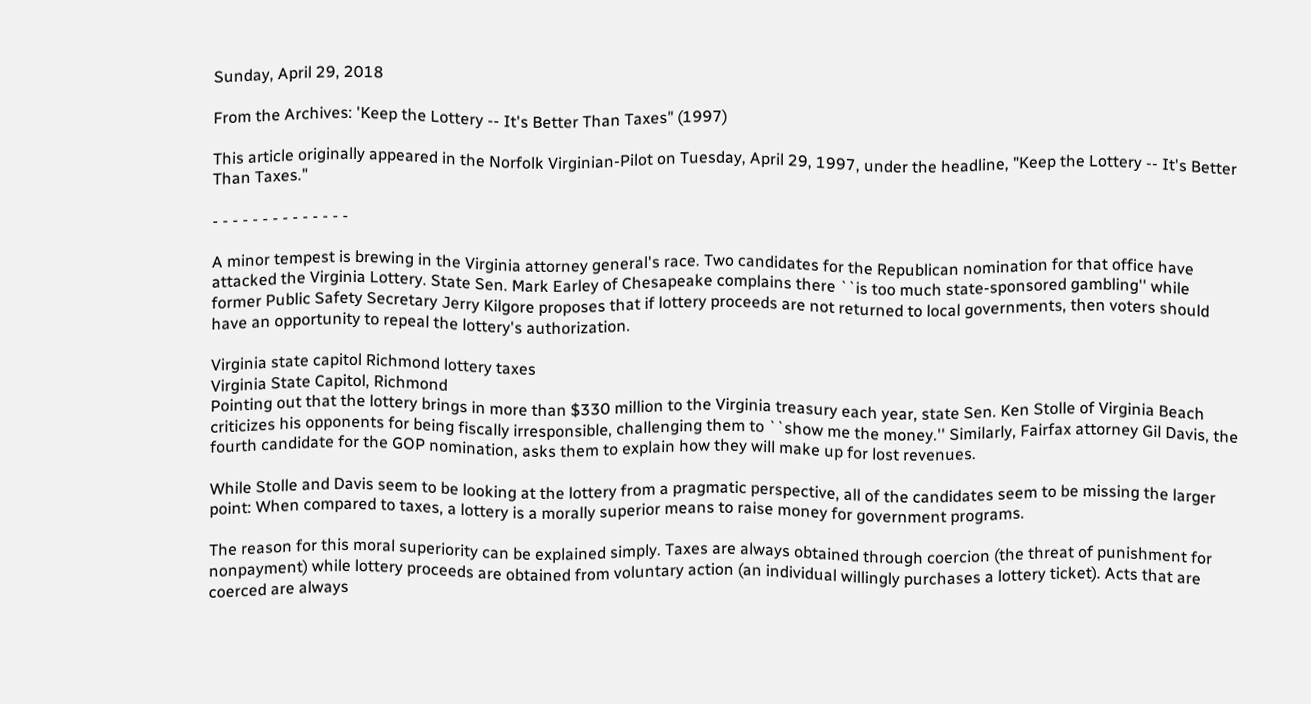Sunday, April 29, 2018

From the Archives: 'Keep the Lottery -- It's Better Than Taxes" (1997)

This article originally appeared in the Norfolk Virginian-Pilot on Tuesday, April 29, 1997, under the headline, "Keep the Lottery -- It's Better Than Taxes."

- - - - - - - - - - - - - -

A minor tempest is brewing in the Virginia attorney general's race. Two candidates for the Republican nomination for that office have attacked the Virginia Lottery. State Sen. Mark Earley of Chesapeake complains there ``is too much state-sponsored gambling'' while former Public Safety Secretary Jerry Kilgore proposes that if lottery proceeds are not returned to local governments, then voters should have an opportunity to repeal the lottery's authorization.

Virginia state capitol Richmond lottery taxes
Virginia State Capitol, Richmond
Pointing out that the lottery brings in more than $330 million to the Virginia treasury each year, state Sen. Ken Stolle of Virginia Beach criticizes his opponents for being fiscally irresponsible, challenging them to ``show me the money.'' Similarly, Fairfax attorney Gil Davis, the fourth candidate for the GOP nomination, asks them to explain how they will make up for lost revenues.

While Stolle and Davis seem to be looking at the lottery from a pragmatic perspective, all of the candidates seem to be missing the larger point: When compared to taxes, a lottery is a morally superior means to raise money for government programs.

The reason for this moral superiority can be explained simply. Taxes are always obtained through coercion (the threat of punishment for nonpayment) while lottery proceeds are obtained from voluntary action (an individual willingly purchases a lottery ticket). Acts that are coerced are always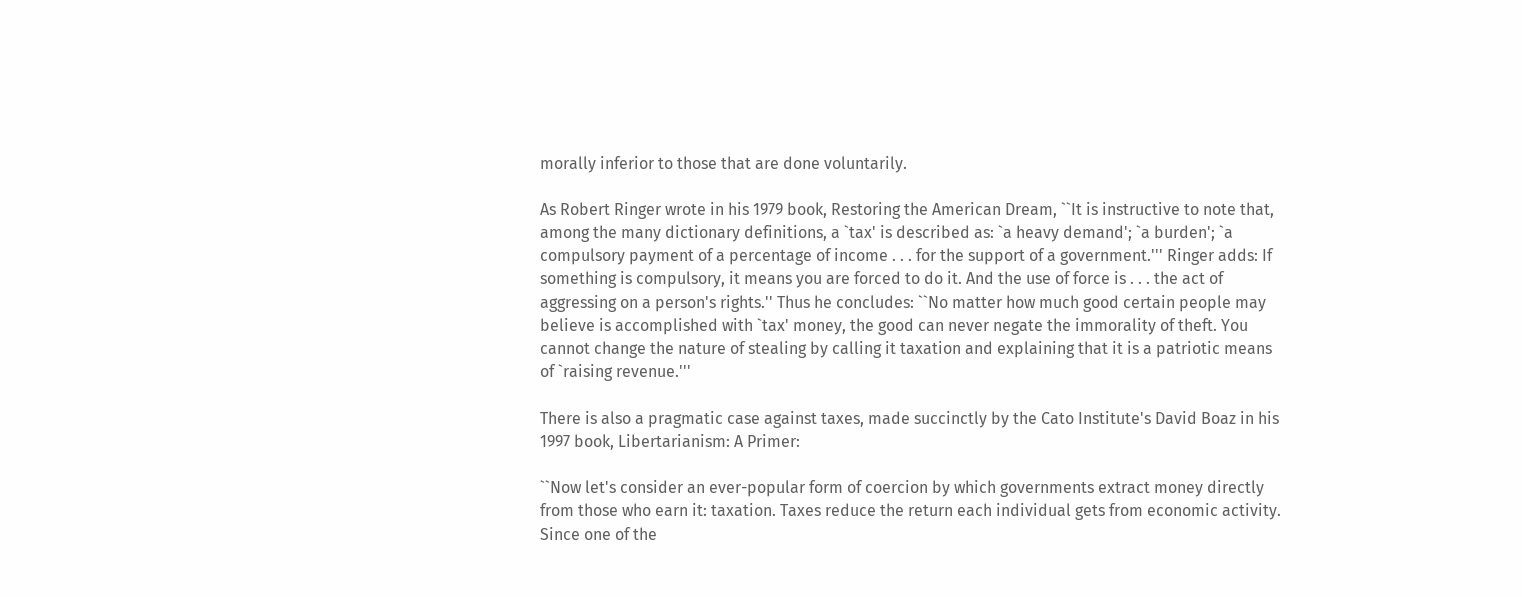morally inferior to those that are done voluntarily.

As Robert Ringer wrote in his 1979 book, Restoring the American Dream, ``It is instructive to note that, among the many dictionary definitions, a `tax' is described as: `a heavy demand'; `a burden'; `a compulsory payment of a percentage of income . . . for the support of a government.''' Ringer adds: If something is compulsory, it means you are forced to do it. And the use of force is . . . the act of aggressing on a person's rights.'' Thus he concludes: ``No matter how much good certain people may believe is accomplished with `tax' money, the good can never negate the immorality of theft. You cannot change the nature of stealing by calling it taxation and explaining that it is a patriotic means of `raising revenue.'''

There is also a pragmatic case against taxes, made succinctly by the Cato Institute's David Boaz in his 1997 book, Libertarianism: A Primer:

``Now let's consider an ever-popular form of coercion by which governments extract money directly from those who earn it: taxation. Taxes reduce the return each individual gets from economic activity. Since one of the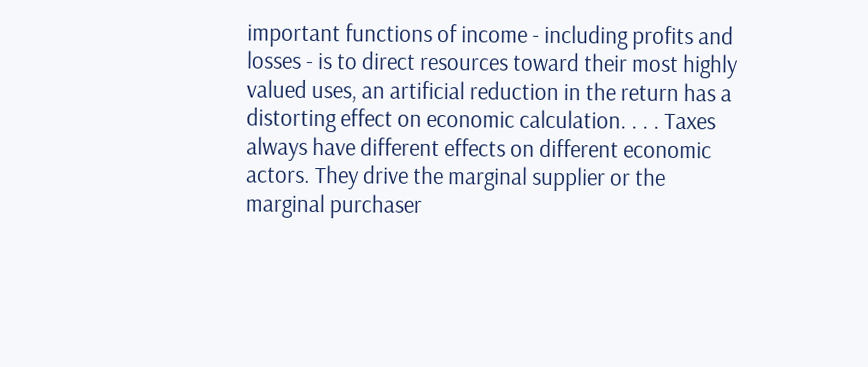important functions of income - including profits and losses - is to direct resources toward their most highly valued uses, an artificial reduction in the return has a distorting effect on economic calculation. . . . Taxes always have different effects on different economic actors. They drive the marginal supplier or the marginal purchaser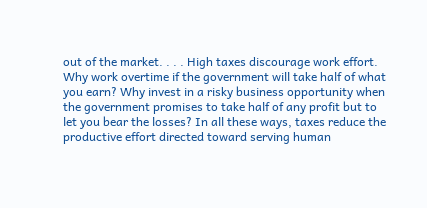out of the market. . . . High taxes discourage work effort. Why work overtime if the government will take half of what you earn? Why invest in a risky business opportunity when the government promises to take half of any profit but to let you bear the losses? In all these ways, taxes reduce the productive effort directed toward serving human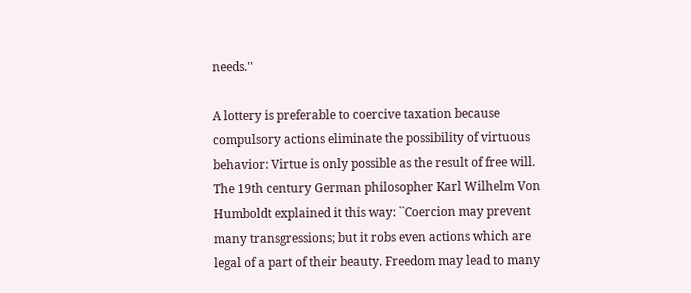needs.''

A lottery is preferable to coercive taxation because compulsory actions eliminate the possibility of virtuous behavior: Virtue is only possible as the result of free will. The 19th century German philosopher Karl Wilhelm Von Humboldt explained it this way: ``Coercion may prevent many transgressions; but it robs even actions which are legal of a part of their beauty. Freedom may lead to many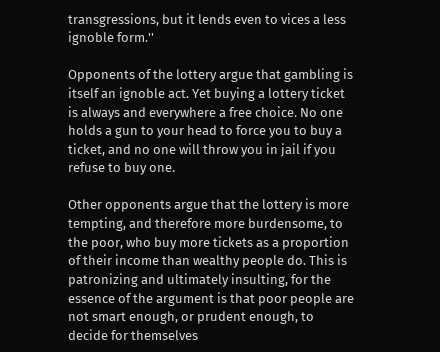transgressions, but it lends even to vices a less ignoble form.''

Opponents of the lottery argue that gambling is itself an ignoble act. Yet buying a lottery ticket is always and everywhere a free choice. No one holds a gun to your head to force you to buy a ticket, and no one will throw you in jail if you refuse to buy one.

Other opponents argue that the lottery is more tempting, and therefore more burdensome, to the poor, who buy more tickets as a proportion of their income than wealthy people do. This is patronizing and ultimately insulting, for the essence of the argument is that poor people are not smart enough, or prudent enough, to decide for themselves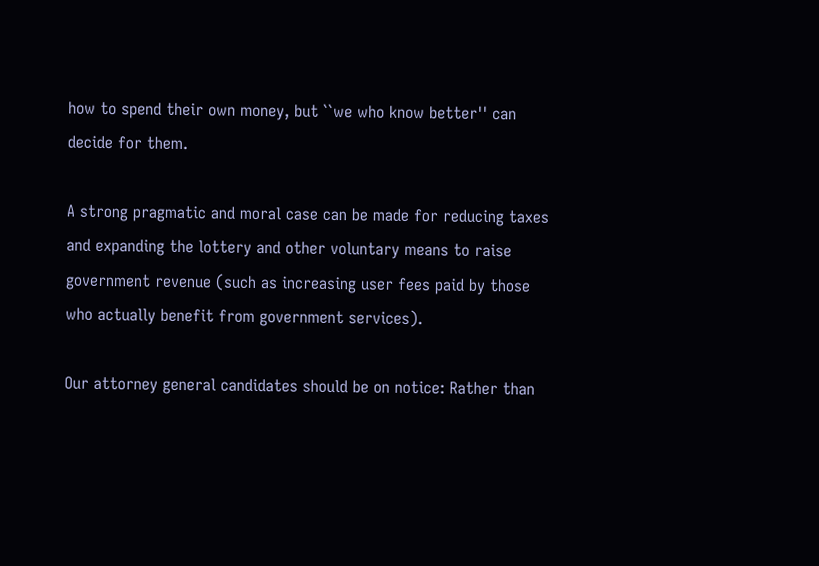how to spend their own money, but ``we who know better'' can decide for them.

A strong pragmatic and moral case can be made for reducing taxes and expanding the lottery and other voluntary means to raise government revenue (such as increasing user fees paid by those who actually benefit from government services).

Our attorney general candidates should be on notice: Rather than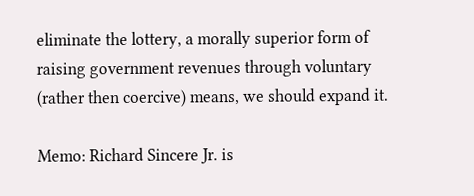eliminate the lottery, a morally superior form of raising government revenues through voluntary (rather then coercive) means, we should expand it.

Memo: Richard Sincere Jr. is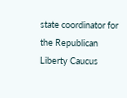state coordinator for the Republican Liberty Caucus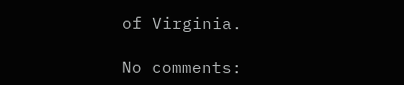of Virginia.

No comments: